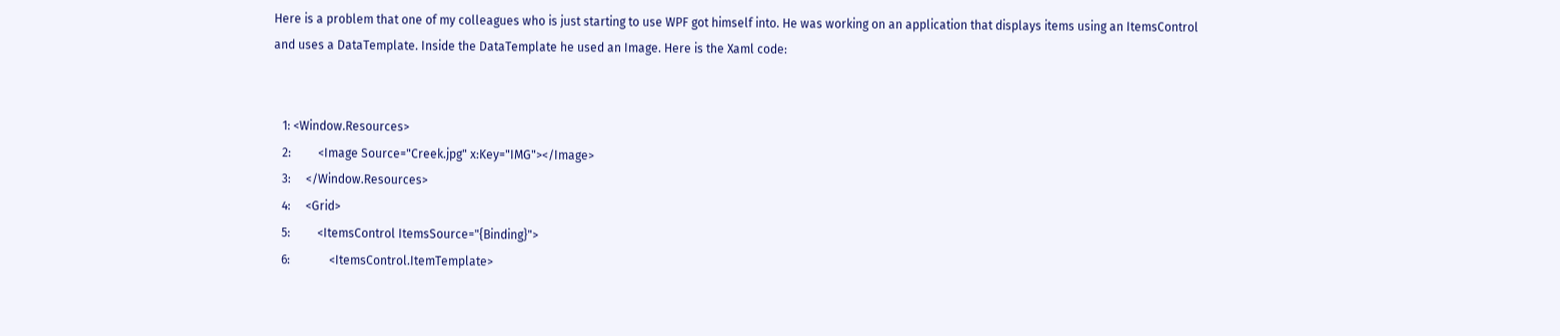Here is a problem that one of my colleagues who is just starting to use WPF got himself into. He was working on an application that displays items using an ItemsControl and uses a DataTemplate. Inside the DataTemplate he used an Image. Here is the Xaml code:


   1: <Window.Resources>
   2:         <Image Source="Creek.jpg" x:Key="IMG"></Image>
   3:     </Window.Resources>
   4:     <Grid>
   5:         <ItemsControl ItemsSource="{Binding}">
   6:             <ItemsControl.ItemTemplate>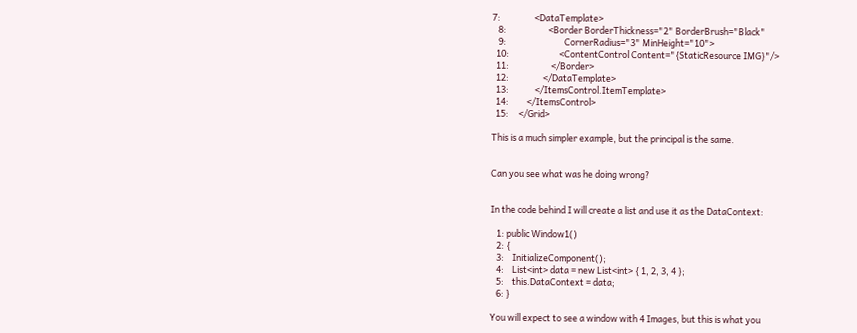7:                 <DataTemplate>
   8:                     <Border BorderThickness="2" BorderBrush="Black"
   9:                             CornerRadius="3" MinHeight="10">
  10:                         <ContentControl Content="{StaticResource IMG}"/>
  11:                     </Border>
  12:                 </DataTemplate>
  13:             </ItemsControl.ItemTemplate>
  14:         </ItemsControl>
  15:     </Grid>

This is a much simpler example, but the principal is the same.


Can you see what was he doing wrong?


In the code behind I will create a list and use it as the DataContext:

   1: public Window1()
   2: {
   3:    InitializeComponent();
   4:    List<int> data = new List<int> { 1, 2, 3, 4 };
   5:    this.DataContext = data;
   6: }

You will expect to see a window with 4 Images, but this is what you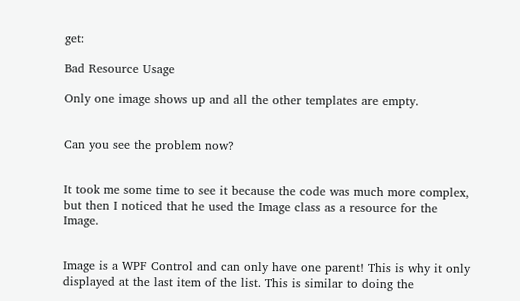get:

Bad Resource Usage

Only one image shows up and all the other templates are empty.


Can you see the problem now?


It took me some time to see it because the code was much more complex, but then I noticed that he used the Image class as a resource for the Image.


Image is a WPF Control and can only have one parent! This is why it only displayed at the last item of the list. This is similar to doing the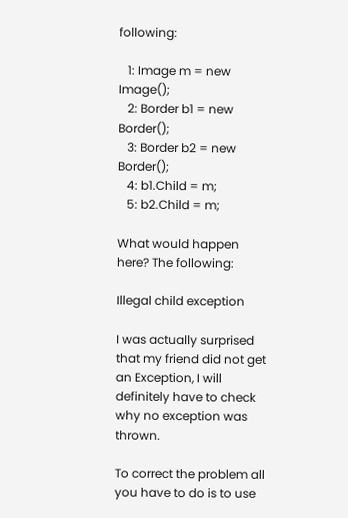following:

   1: Image m = new Image();
   2: Border b1 = new Border();
   3: Border b2 = new Border();
   4: b1.Child = m;
   5: b2.Child = m;

What would happen here? The following:

Illegal child exception

I was actually surprised that my friend did not get an Exception, I will definitely have to check why no exception was thrown.

To correct the problem all you have to do is to use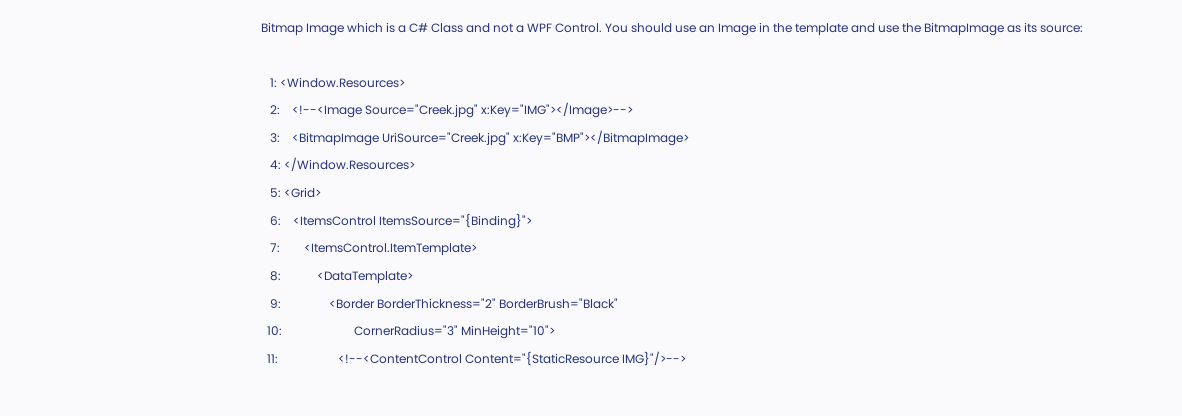Bitmap Image which is a C# Class and not a WPF Control. You should use an Image in the template and use the BitmapImage as its source:

   1: <Window.Resources>
   2:    <!--<Image Source="Creek.jpg" x:Key="IMG"></Image>-->
   3:    <BitmapImage UriSource="Creek.jpg" x:Key="BMP"></BitmapImage>
   4: </Window.Resources>
   5: <Grid>
   6:    <ItemsControl ItemsSource="{Binding}">
   7:        <ItemsControl.ItemTemplate>
   8:            <DataTemplate>
   9:                <Border BorderThickness="2" BorderBrush="Black"
  10:                        CornerRadius="3" MinHeight="10">
  11:                    <!--<ContentControl Content="{StaticResource IMG}"/>-->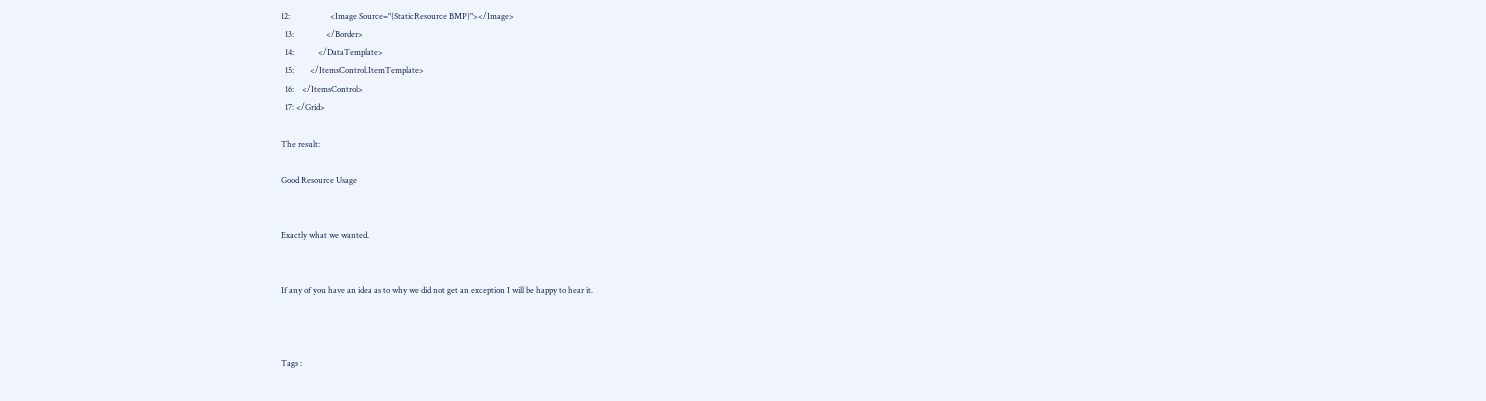12:                    <Image Source="{StaticResource BMP}"></Image>
  13:                </Border>
  14:            </DataTemplate>
  15:        </ItemsControl.ItemTemplate>
  16:    </ItemsControl>
  17: </Grid>

The result:

Good Resource Usage


Exactly what we wanted.


If any of you have an idea as to why we did not get an exception I will be happy to hear it.



Tags :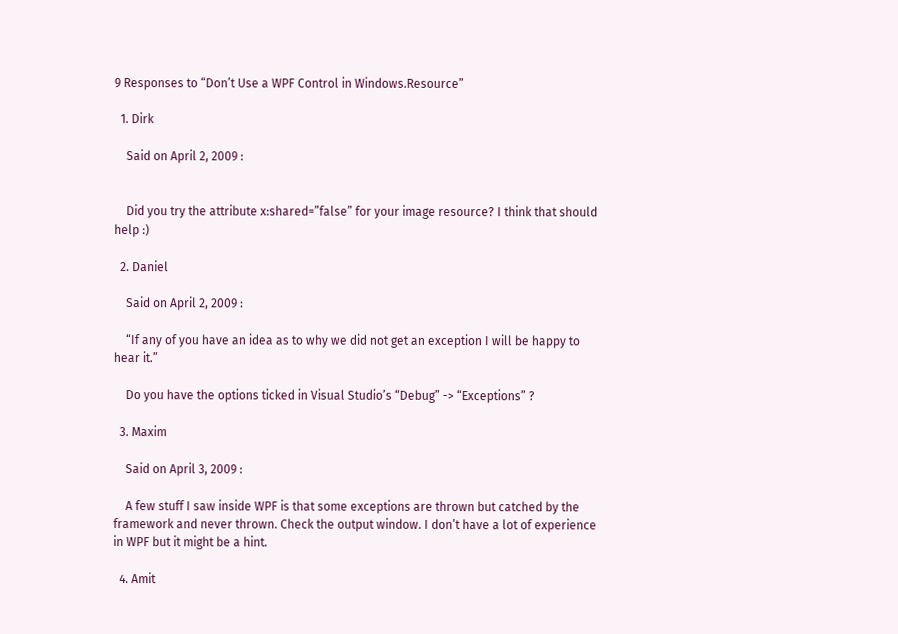9 Responses to “Don’t Use a WPF Control in Windows.Resource”

  1. Dirk

    Said on April 2, 2009 :


    Did you try the attribute x:shared=”false” for your image resource? I think that should help :)

  2. Daniel

    Said on April 2, 2009 :

    “If any of you have an idea as to why we did not get an exception I will be happy to hear it.”

    Do you have the options ticked in Visual Studio’s “Debug” -> “Exceptions” ?

  3. Maxim

    Said on April 3, 2009 :

    A few stuff I saw inside WPF is that some exceptions are thrown but catched by the framework and never thrown. Check the output window. I don’t have a lot of experience in WPF but it might be a hint.

  4. Amit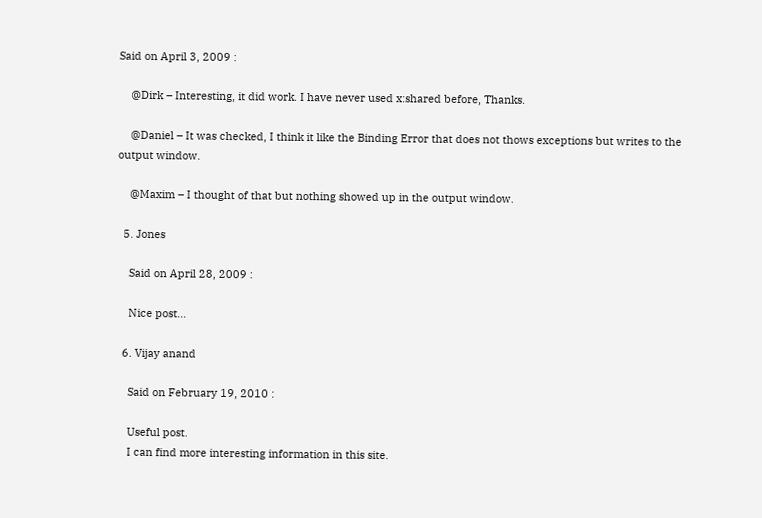Said on April 3, 2009 :

    @Dirk – Interesting, it did work. I have never used x:shared before, Thanks.

    @Daniel – It was checked, I think it like the Binding Error that does not thows exceptions but writes to the output window.

    @Maxim – I thought of that but nothing showed up in the output window.

  5. Jones

    Said on April 28, 2009 :

    Nice post…

  6. Vijay anand

    Said on February 19, 2010 :

    Useful post.
    I can find more interesting information in this site.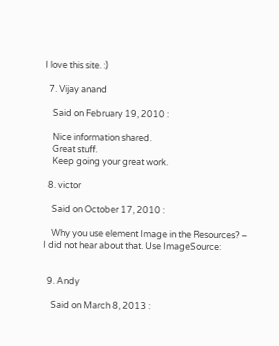I love this site. :)

  7. Vijay anand

    Said on February 19, 2010 :

    Nice information shared.
    Great stuff.
    Keep going your great work.

  8. victor

    Said on October 17, 2010 :

    Why you use element Image in the Resources? – I did not hear about that. Use ImageSource:


  9. Andy

    Said on March 8, 2013 :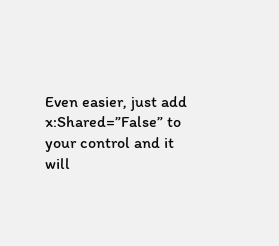Even easier, just add x:Shared=”False” to your control and it will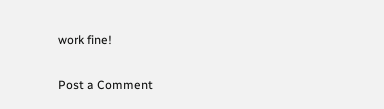work fine!

Post a Comment